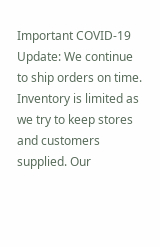Important COVID-19 Update: We continue to ship orders on time. Inventory is limited as we try to keep stores and customers supplied. Our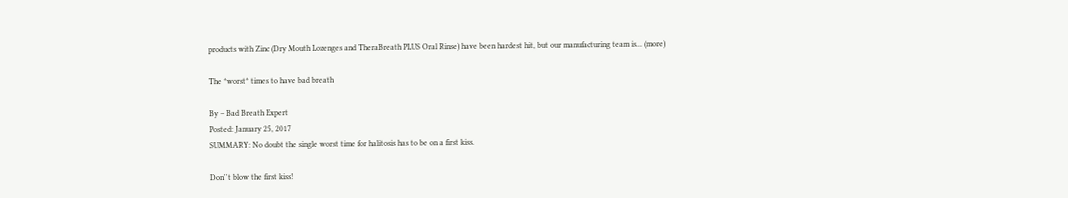products with Zinc (Dry Mouth Lozenges and TheraBreath PLUS Oral Rinse) have been hardest hit, but our manufacturing team is... (more)

The *worst* times to have bad breath

By – Bad Breath Expert
Posted: January 25, 2017
SUMMARY: No doubt the single worst time for halitosis has to be on a first kiss.

Don''t blow the first kiss!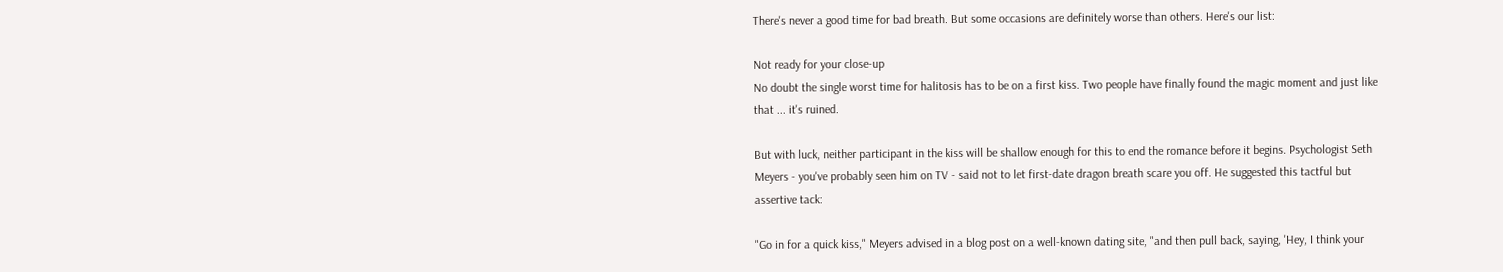There's never a good time for bad breath. But some occasions are definitely worse than others. Here's our list:

Not ready for your close-up
No doubt the single worst time for halitosis has to be on a first kiss. Two people have finally found the magic moment and just like that ... it's ruined.

But with luck, neither participant in the kiss will be shallow enough for this to end the romance before it begins. Psychologist Seth Meyers - you've probably seen him on TV - said not to let first-date dragon breath scare you off. He suggested this tactful but assertive tack:

"Go in for a quick kiss," Meyers advised in a blog post on a well-known dating site, "and then pull back, saying, 'Hey, I think your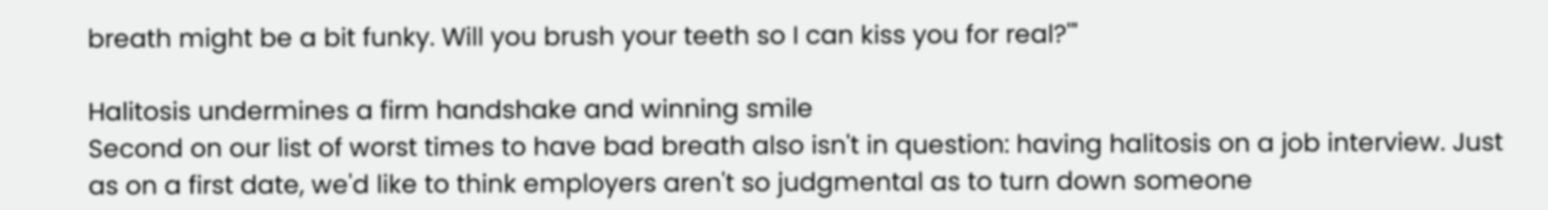breath might be a bit funky. Will you brush your teeth so I can kiss you for real?'"

Halitosis undermines a firm handshake and winning smile
Second on our list of worst times to have bad breath also isn't in question: having halitosis on a job interview. Just as on a first date, we'd like to think employers aren't so judgmental as to turn down someone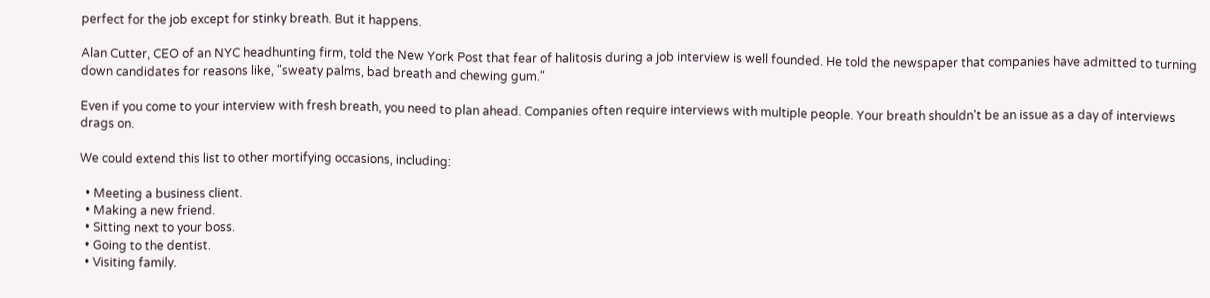perfect for the job except for stinky breath. But it happens.

Alan Cutter, CEO of an NYC headhunting firm, told the New York Post that fear of halitosis during a job interview is well founded. He told the newspaper that companies have admitted to turning down candidates for reasons like, "sweaty palms, bad breath and chewing gum."

Even if you come to your interview with fresh breath, you need to plan ahead. Companies often require interviews with multiple people. Your breath shouldn't be an issue as a day of interviews drags on.

We could extend this list to other mortifying occasions, including:

  • Meeting a business client.
  • Making a new friend.
  • Sitting next to your boss.
  • Going to the dentist.
  • Visiting family.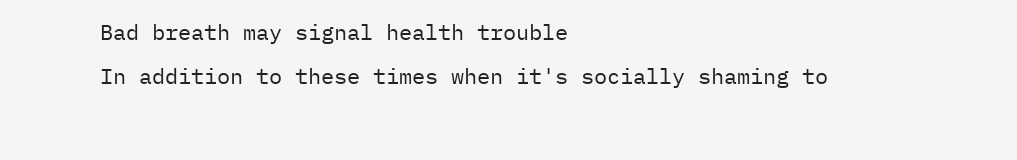Bad breath may signal health trouble
In addition to these times when it's socially shaming to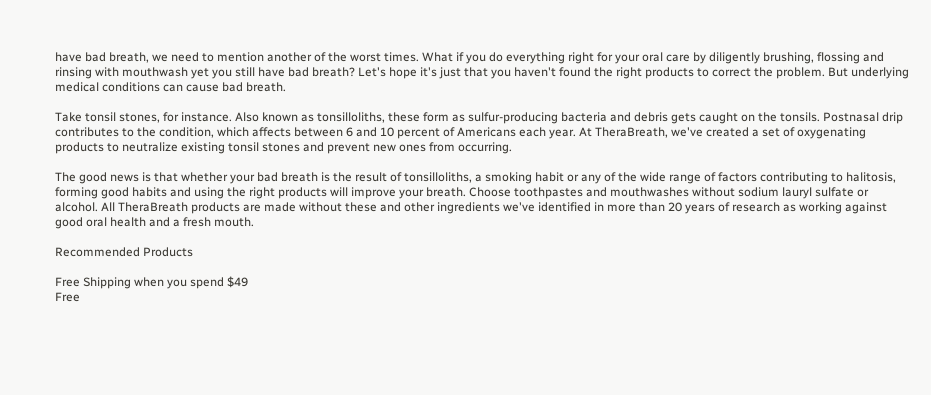have bad breath, we need to mention another of the worst times. What if you do everything right for your oral care by diligently brushing, flossing and rinsing with mouthwash yet you still have bad breath? Let's hope it's just that you haven't found the right products to correct the problem. But underlying medical conditions can cause bad breath.

Take tonsil stones, for instance. Also known as tonsilloliths, these form as sulfur-producing bacteria and debris gets caught on the tonsils. Postnasal drip contributes to the condition, which affects between 6 and 10 percent of Americans each year. At TheraBreath, we've created a set of oxygenating products to neutralize existing tonsil stones and prevent new ones from occurring.

The good news is that whether your bad breath is the result of tonsilloliths, a smoking habit or any of the wide range of factors contributing to halitosis, forming good habits and using the right products will improve your breath. Choose toothpastes and mouthwashes without sodium lauryl sulfate or alcohol. All TheraBreath products are made without these and other ingredients we've identified in more than 20 years of research as working against good oral health and a fresh mouth.

Recommended Products

Free Shipping when you spend $49
Free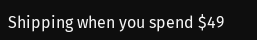Shipping when you spend $49